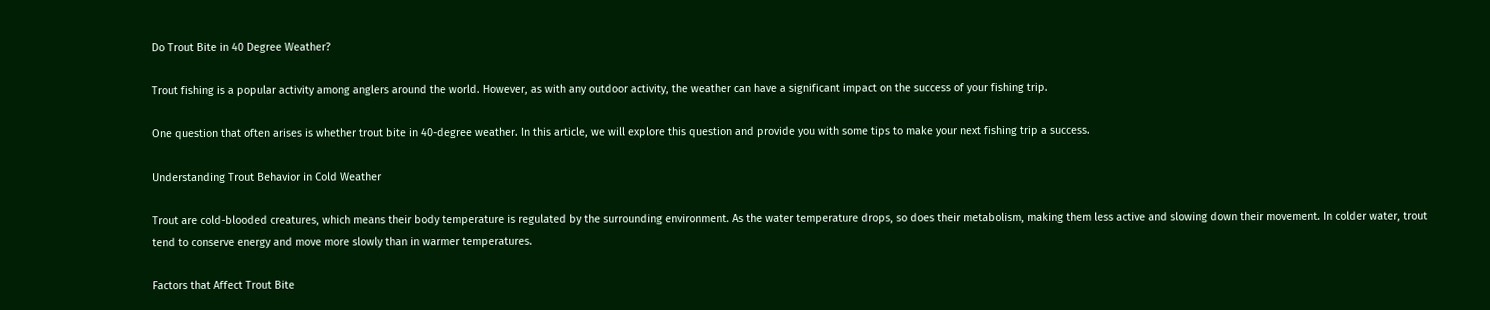Do Trout Bite in 40 Degree Weather?

Trout fishing is a popular activity among anglers around the world. However, as with any outdoor activity, the weather can have a significant impact on the success of your fishing trip.

One question that often arises is whether trout bite in 40-degree weather. In this article, we will explore this question and provide you with some tips to make your next fishing trip a success.

Understanding Trout Behavior in Cold Weather

Trout are cold-blooded creatures, which means their body temperature is regulated by the surrounding environment. As the water temperature drops, so does their metabolism, making them less active and slowing down their movement. In colder water, trout tend to conserve energy and move more slowly than in warmer temperatures.

Factors that Affect Trout Bite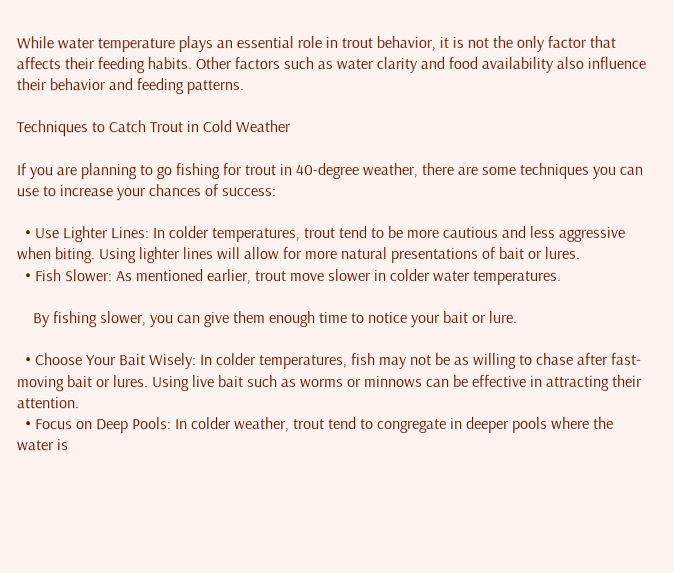While water temperature plays an essential role in trout behavior, it is not the only factor that affects their feeding habits. Other factors such as water clarity and food availability also influence their behavior and feeding patterns.

Techniques to Catch Trout in Cold Weather

If you are planning to go fishing for trout in 40-degree weather, there are some techniques you can use to increase your chances of success:

  • Use Lighter Lines: In colder temperatures, trout tend to be more cautious and less aggressive when biting. Using lighter lines will allow for more natural presentations of bait or lures.
  • Fish Slower: As mentioned earlier, trout move slower in colder water temperatures.

    By fishing slower, you can give them enough time to notice your bait or lure.

  • Choose Your Bait Wisely: In colder temperatures, fish may not be as willing to chase after fast-moving bait or lures. Using live bait such as worms or minnows can be effective in attracting their attention.
  • Focus on Deep Pools: In colder weather, trout tend to congregate in deeper pools where the water is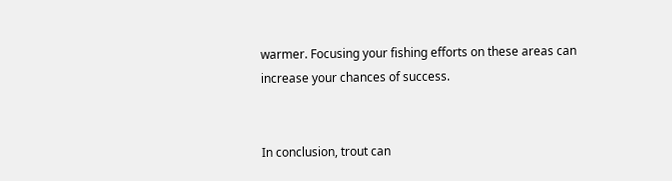warmer. Focusing your fishing efforts on these areas can increase your chances of success.


In conclusion, trout can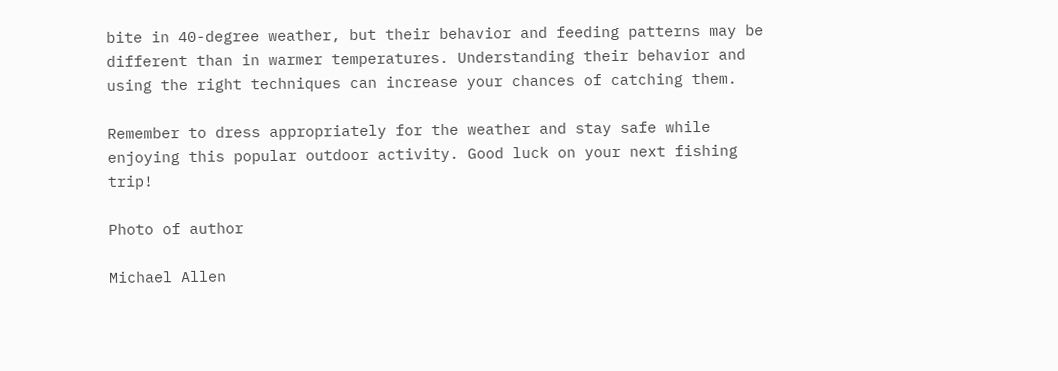bite in 40-degree weather, but their behavior and feeding patterns may be different than in warmer temperatures. Understanding their behavior and using the right techniques can increase your chances of catching them.

Remember to dress appropriately for the weather and stay safe while enjoying this popular outdoor activity. Good luck on your next fishing trip!

Photo of author

Michael Allen